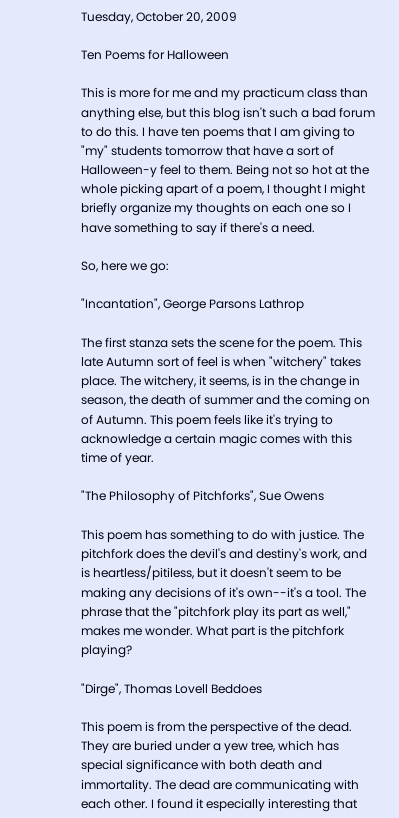Tuesday, October 20, 2009

Ten Poems for Halloween

This is more for me and my practicum class than anything else, but this blog isn't such a bad forum to do this. I have ten poems that I am giving to "my" students tomorrow that have a sort of Halloween-y feel to them. Being not so hot at the whole picking apart of a poem, I thought I might briefly organize my thoughts on each one so I have something to say if there's a need.

So, here we go:

"Incantation", George Parsons Lathrop

The first stanza sets the scene for the poem. This late Autumn sort of feel is when "witchery" takes place. The witchery, it seems, is in the change in season, the death of summer and the coming on of Autumn. This poem feels like it's trying to acknowledge a certain magic comes with this time of year.

"The Philosophy of Pitchforks", Sue Owens

This poem has something to do with justice. The pitchfork does the devil's and destiny's work, and is heartless/pitiless, but it doesn't seem to be making any decisions of it's own--it's a tool. The phrase that the "pitchfork play its part as well," makes me wonder. What part is the pitchfork playing?

"Dirge", Thomas Lovell Beddoes

This poem is from the perspective of the dead. They are buried under a yew tree, which has special significance with both death and immortality. The dead are communicating with each other. I found it especially interesting that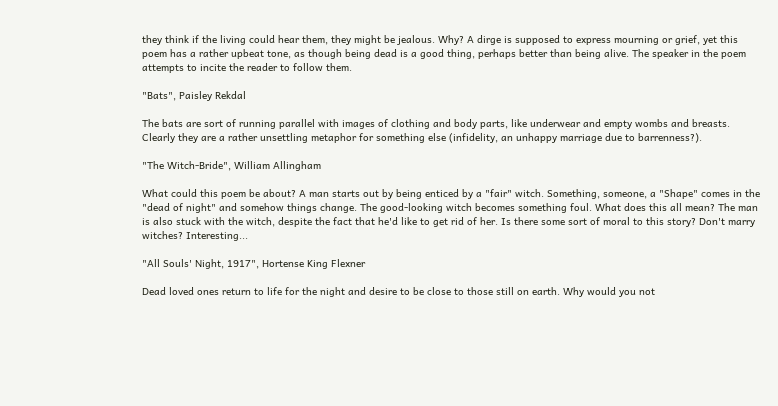they think if the living could hear them, they might be jealous. Why? A dirge is supposed to express mourning or grief, yet this poem has a rather upbeat tone, as though being dead is a good thing, perhaps better than being alive. The speaker in the poem attempts to incite the reader to follow them.

"Bats", Paisley Rekdal

The bats are sort of running parallel with images of clothing and body parts, like underwear and empty wombs and breasts. Clearly they are a rather unsettling metaphor for something else (infidelity, an unhappy marriage due to barrenness?).

"The Witch-Bride", William Allingham

What could this poem be about? A man starts out by being enticed by a "fair" witch. Something, someone, a "Shape" comes in the "dead of night" and somehow things change. The good-looking witch becomes something foul. What does this all mean? The man is also stuck with the witch, despite the fact that he'd like to get rid of her. Is there some sort of moral to this story? Don't marry witches? Interesting...

"All Souls' Night, 1917", Hortense King Flexner

Dead loved ones return to life for the night and desire to be close to those still on earth. Why would you not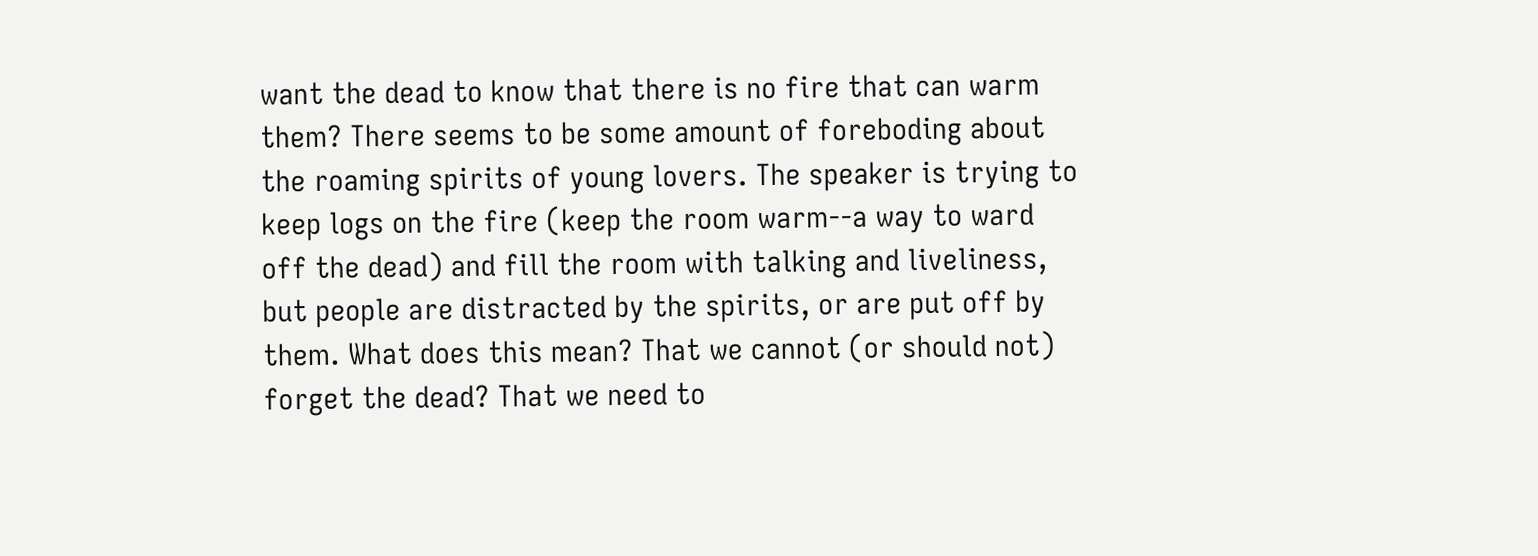want the dead to know that there is no fire that can warm them? There seems to be some amount of foreboding about the roaming spirits of young lovers. The speaker is trying to keep logs on the fire (keep the room warm--a way to ward off the dead) and fill the room with talking and liveliness, but people are distracted by the spirits, or are put off by them. What does this mean? That we cannot (or should not) forget the dead? That we need to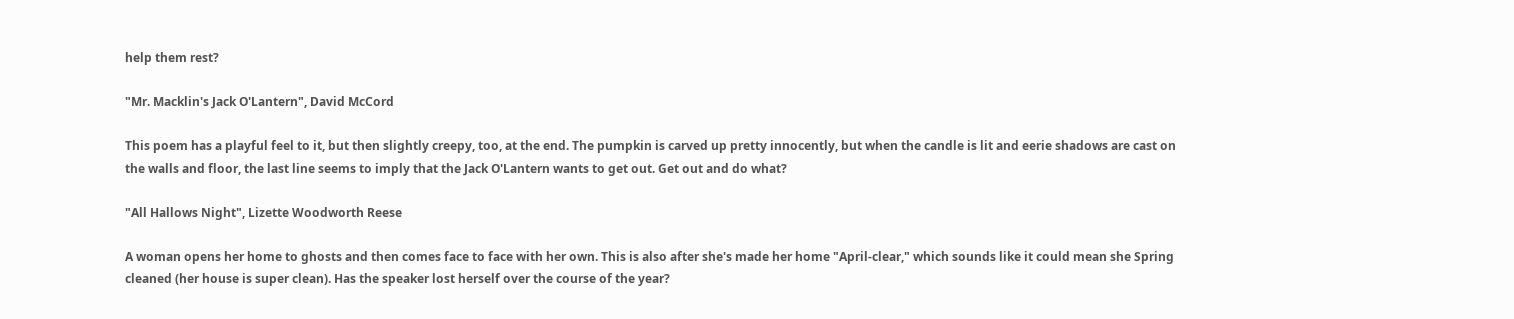help them rest?

"Mr. Macklin's Jack O'Lantern", David McCord

This poem has a playful feel to it, but then slightly creepy, too, at the end. The pumpkin is carved up pretty innocently, but when the candle is lit and eerie shadows are cast on the walls and floor, the last line seems to imply that the Jack O'Lantern wants to get out. Get out and do what?

"All Hallows Night", Lizette Woodworth Reese

A woman opens her home to ghosts and then comes face to face with her own. This is also after she's made her home "April-clear," which sounds like it could mean she Spring cleaned (her house is super clean). Has the speaker lost herself over the course of the year?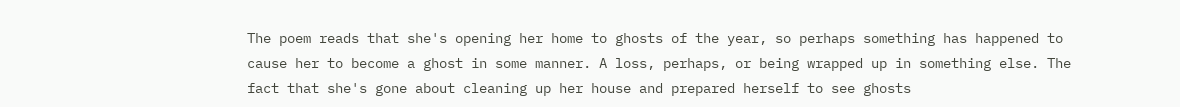The poem reads that she's opening her home to ghosts of the year, so perhaps something has happened to cause her to become a ghost in some manner. A loss, perhaps, or being wrapped up in something else. The fact that she's gone about cleaning up her house and prepared herself to see ghosts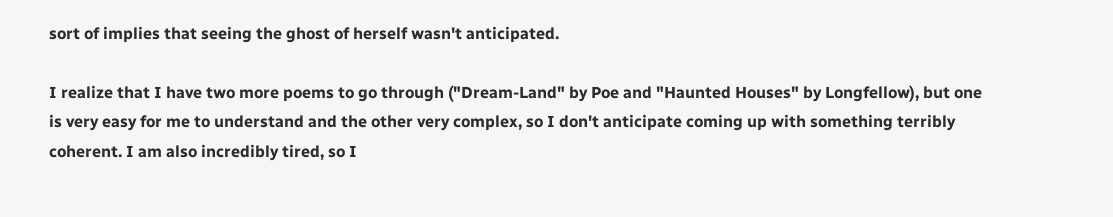sort of implies that seeing the ghost of herself wasn't anticipated.

I realize that I have two more poems to go through ("Dream-Land" by Poe and "Haunted Houses" by Longfellow), but one is very easy for me to understand and the other very complex, so I don't anticipate coming up with something terribly coherent. I am also incredibly tired, so I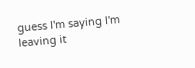guess I'm saying I'm leaving it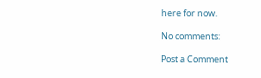here for now.

No comments:

Post a Comment